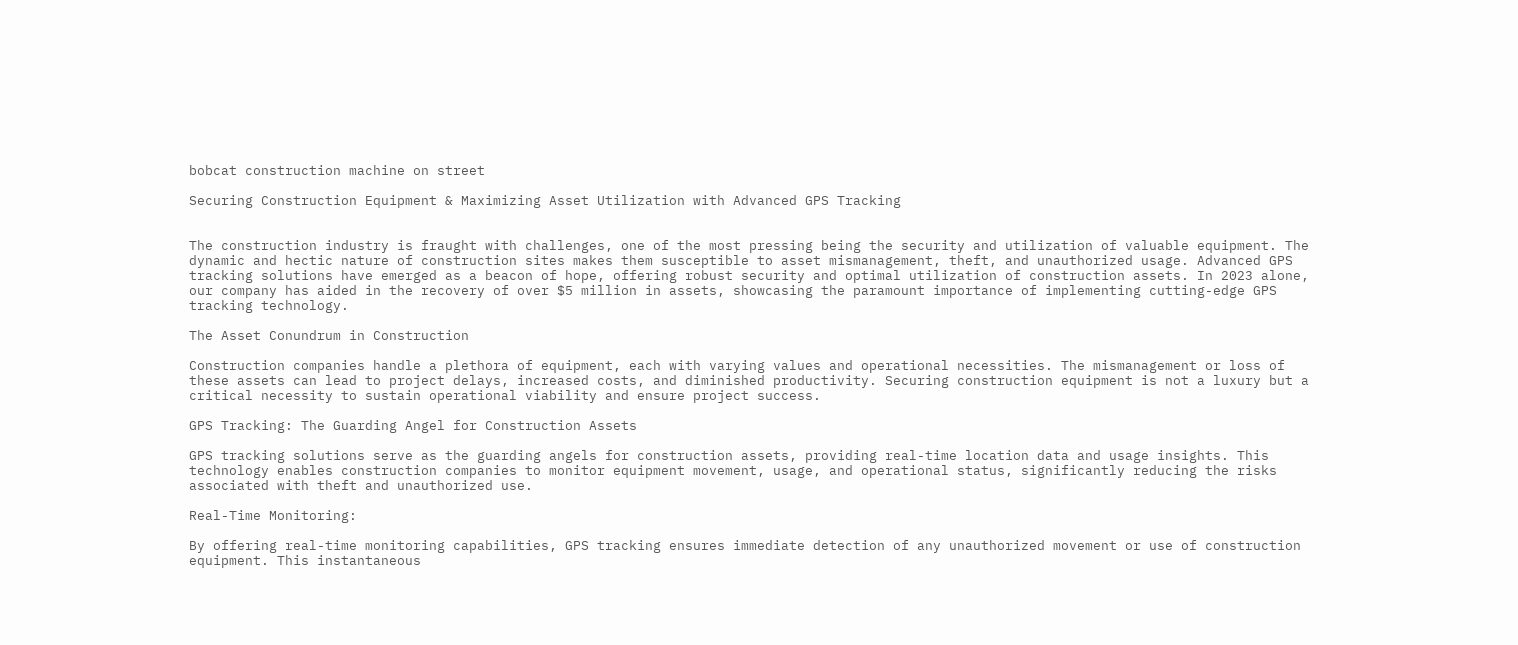bobcat construction machine on street

Securing Construction Equipment & Maximizing Asset Utilization with Advanced GPS Tracking


The construction industry is fraught with challenges, one of the most pressing being the security and utilization of valuable equipment. The dynamic and hectic nature of construction sites makes them susceptible to asset mismanagement, theft, and unauthorized usage. Advanced GPS tracking solutions have emerged as a beacon of hope, offering robust security and optimal utilization of construction assets. In 2023 alone, our company has aided in the recovery of over $5 million in assets, showcasing the paramount importance of implementing cutting-edge GPS tracking technology.

The Asset Conundrum in Construction

Construction companies handle a plethora of equipment, each with varying values and operational necessities. The mismanagement or loss of these assets can lead to project delays, increased costs, and diminished productivity. Securing construction equipment is not a luxury but a critical necessity to sustain operational viability and ensure project success.

GPS Tracking: The Guarding Angel for Construction Assets

GPS tracking solutions serve as the guarding angels for construction assets, providing real-time location data and usage insights. This technology enables construction companies to monitor equipment movement, usage, and operational status, significantly reducing the risks associated with theft and unauthorized use.

Real-Time Monitoring:

By offering real-time monitoring capabilities, GPS tracking ensures immediate detection of any unauthorized movement or use of construction equipment. This instantaneous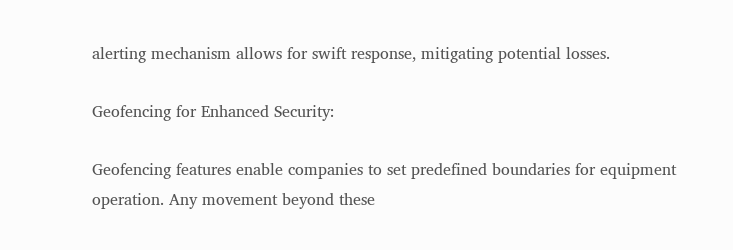alerting mechanism allows for swift response, mitigating potential losses.

Geofencing for Enhanced Security:

Geofencing features enable companies to set predefined boundaries for equipment operation. Any movement beyond these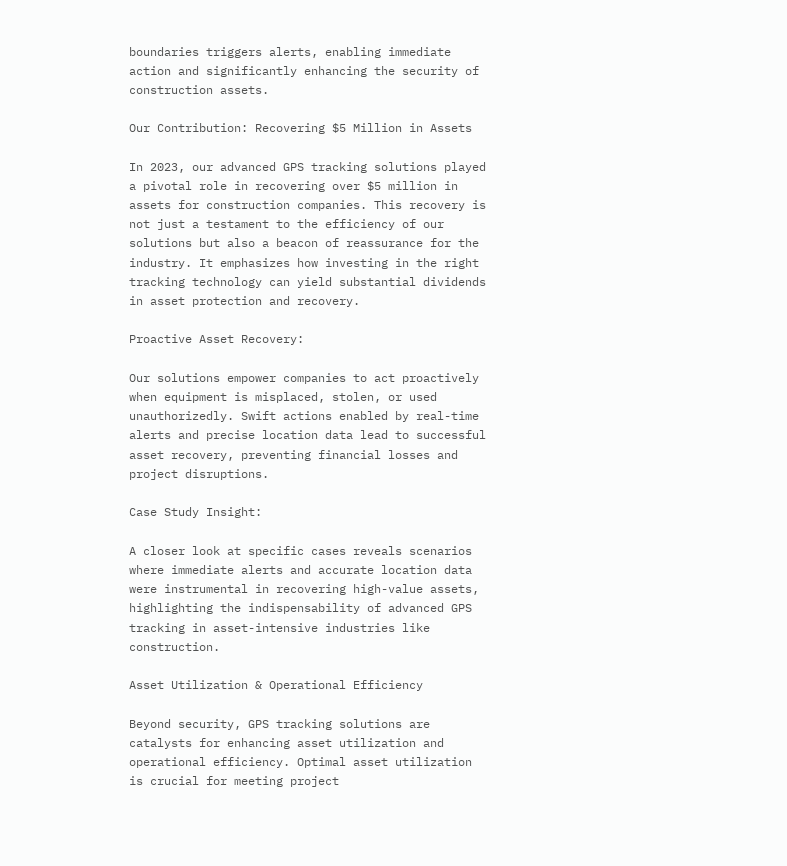boundaries triggers alerts, enabling immediate action and significantly enhancing the security of construction assets.

Our Contribution: Recovering $5 Million in Assets

In 2023, our advanced GPS tracking solutions played a pivotal role in recovering over $5 million in assets for construction companies. This recovery is not just a testament to the efficiency of our solutions but also a beacon of reassurance for the industry. It emphasizes how investing in the right tracking technology can yield substantial dividends in asset protection and recovery.

Proactive Asset Recovery:

Our solutions empower companies to act proactively when equipment is misplaced, stolen, or used unauthorizedly. Swift actions enabled by real-time alerts and precise location data lead to successful asset recovery, preventing financial losses and project disruptions.

Case Study Insight:

A closer look at specific cases reveals scenarios where immediate alerts and accurate location data were instrumental in recovering high-value assets, highlighting the indispensability of advanced GPS tracking in asset-intensive industries like construction.

Asset Utilization & Operational Efficiency

Beyond security, GPS tracking solutions are catalysts for enhancing asset utilization and operational efficiency. Optimal asset utilization is crucial for meeting project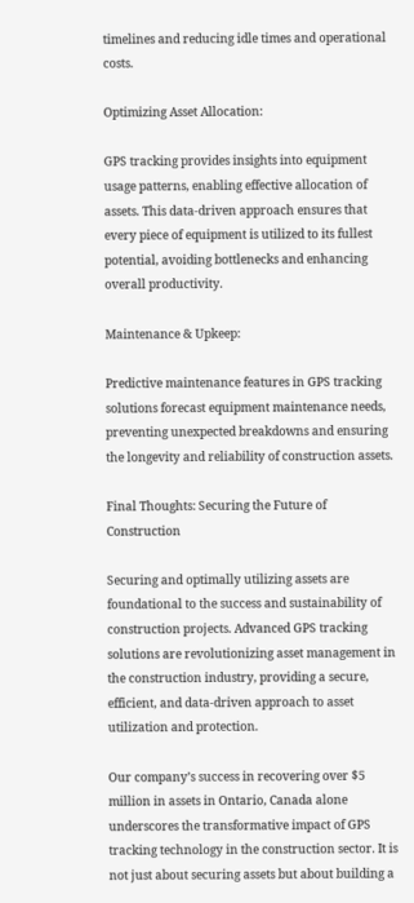timelines and reducing idle times and operational costs.

Optimizing Asset Allocation:

GPS tracking provides insights into equipment usage patterns, enabling effective allocation of assets. This data-driven approach ensures that every piece of equipment is utilized to its fullest potential, avoiding bottlenecks and enhancing overall productivity.

Maintenance & Upkeep:

Predictive maintenance features in GPS tracking solutions forecast equipment maintenance needs, preventing unexpected breakdowns and ensuring the longevity and reliability of construction assets.

Final Thoughts: Securing the Future of Construction

Securing and optimally utilizing assets are foundational to the success and sustainability of construction projects. Advanced GPS tracking solutions are revolutionizing asset management in the construction industry, providing a secure, efficient, and data-driven approach to asset utilization and protection.

Our company’s success in recovering over $5 million in assets in Ontario, Canada alone underscores the transformative impact of GPS tracking technology in the construction sector. It is not just about securing assets but about building a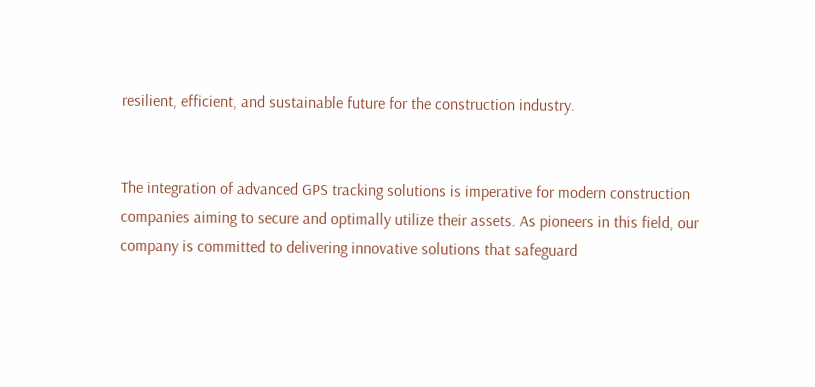resilient, efficient, and sustainable future for the construction industry.


The integration of advanced GPS tracking solutions is imperative for modern construction companies aiming to secure and optimally utilize their assets. As pioneers in this field, our company is committed to delivering innovative solutions that safeguard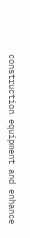construction equipment and enhance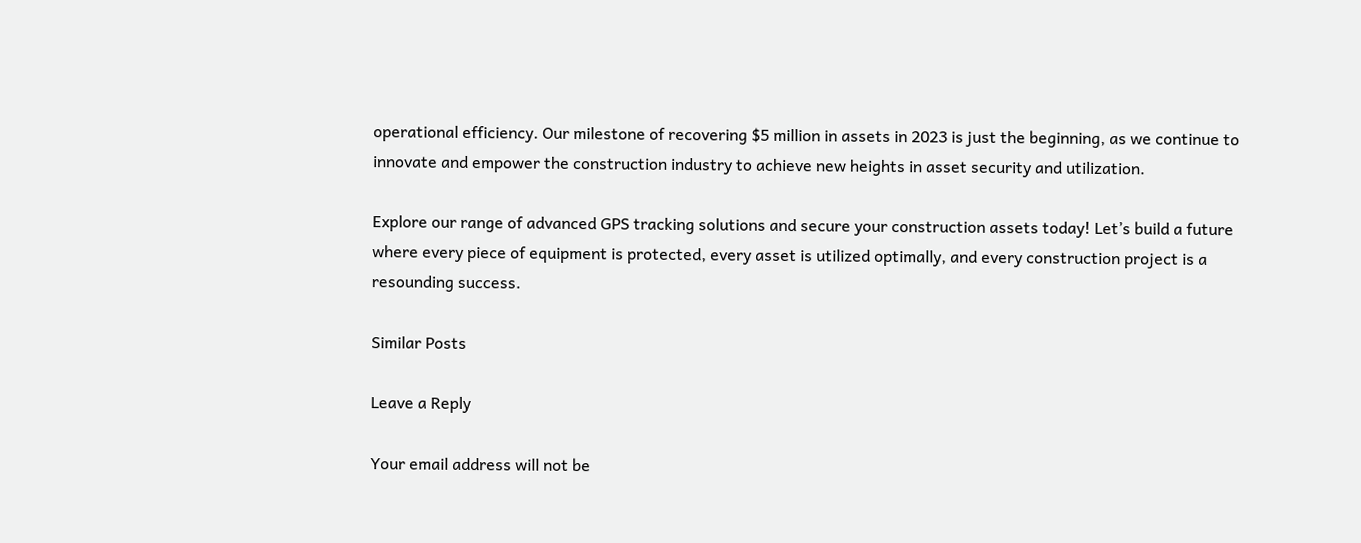operational efficiency. Our milestone of recovering $5 million in assets in 2023 is just the beginning, as we continue to innovate and empower the construction industry to achieve new heights in asset security and utilization.

Explore our range of advanced GPS tracking solutions and secure your construction assets today! Let’s build a future where every piece of equipment is protected, every asset is utilized optimally, and every construction project is a resounding success.

Similar Posts

Leave a Reply

Your email address will not be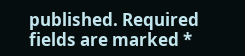published. Required fields are marked *